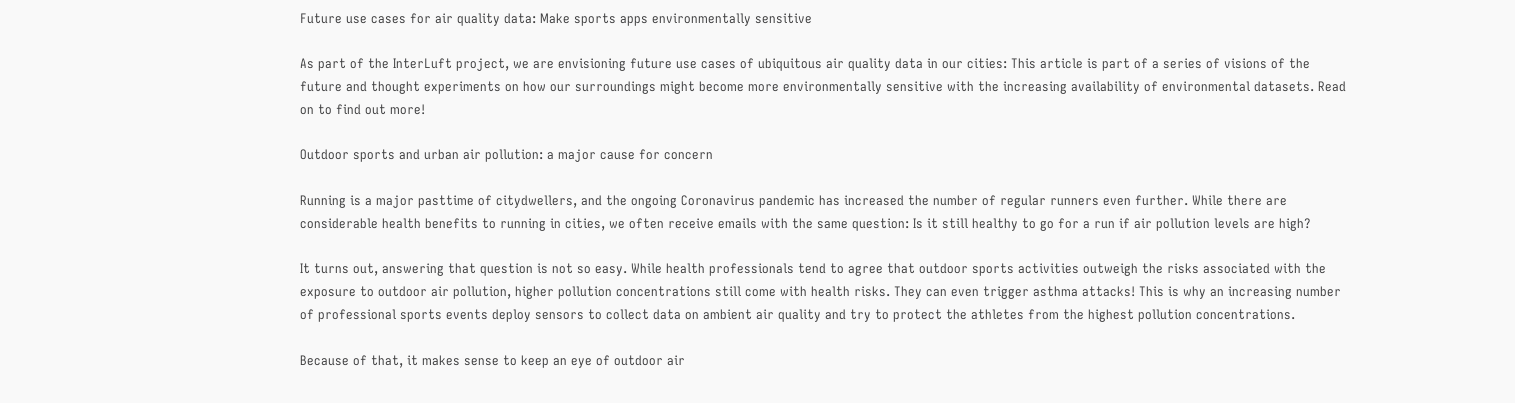Future use cases for air quality data: Make sports apps environmentally sensitive

As part of the InterLuft project, we are envisioning future use cases of ubiquitous air quality data in our cities: This article is part of a series of visions of the future and thought experiments on how our surroundings might become more environmentally sensitive with the increasing availability of environmental datasets. Read on to find out more!

Outdoor sports and urban air pollution: a major cause for concern

Running is a major pasttime of citydwellers, and the ongoing Coronavirus pandemic has increased the number of regular runners even further. While there are considerable health benefits to running in cities, we often receive emails with the same question: Is it still healthy to go for a run if air pollution levels are high?

It turns out, answering that question is not so easy. While health professionals tend to agree that outdoor sports activities outweigh the risks associated with the exposure to outdoor air pollution, higher pollution concentrations still come with health risks. They can even trigger asthma attacks! This is why an increasing number of professional sports events deploy sensors to collect data on ambient air quality and try to protect the athletes from the highest pollution concentrations.

Because of that, it makes sense to keep an eye of outdoor air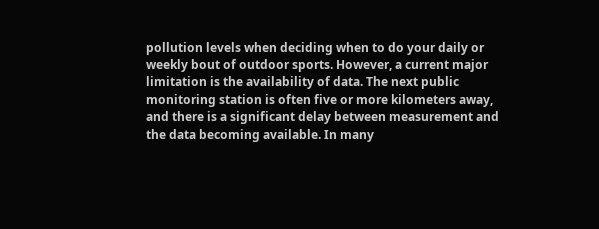pollution levels when deciding when to do your daily or weekly bout of outdoor sports. However, a current major limitation is the availability of data. The next public monitoring station is often five or more kilometers away, and there is a significant delay between measurement and the data becoming available. In many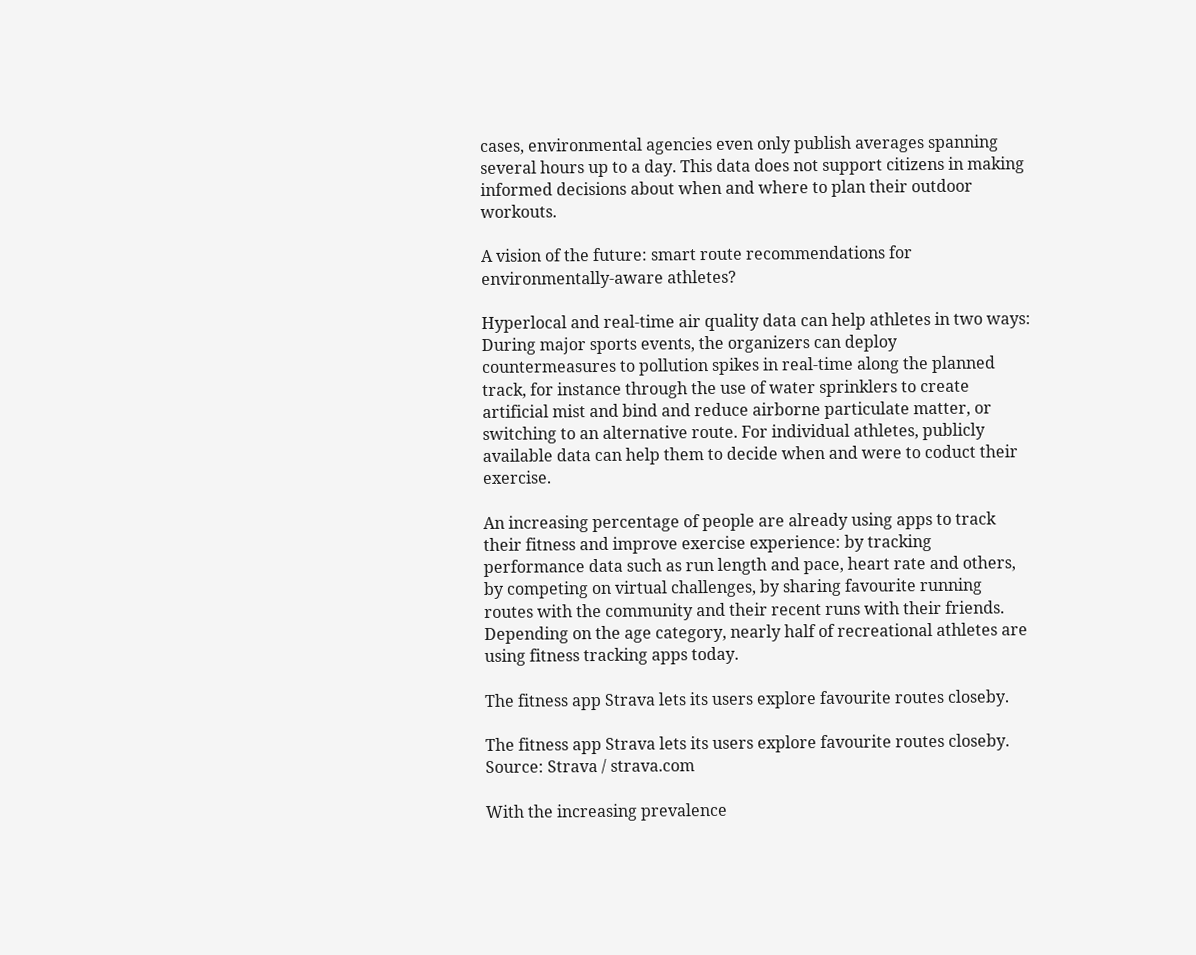cases, environmental agencies even only publish averages spanning several hours up to a day. This data does not support citizens in making informed decisions about when and where to plan their outdoor workouts.

A vision of the future: smart route recommendations for environmentally-aware athletes?

Hyperlocal and real-time air quality data can help athletes in two ways: During major sports events, the organizers can deploy countermeasures to pollution spikes in real-time along the planned track, for instance through the use of water sprinklers to create artificial mist and bind and reduce airborne particulate matter, or switching to an alternative route. For individual athletes, publicly available data can help them to decide when and were to coduct their exercise.

An increasing percentage of people are already using apps to track their fitness and improve exercise experience: by tracking performance data such as run length and pace, heart rate and others, by competing on virtual challenges, by sharing favourite running routes with the community and their recent runs with their friends. Depending on the age category, nearly half of recreational athletes are using fitness tracking apps today.

The fitness app Strava lets its users explore favourite routes closeby.

The fitness app Strava lets its users explore favourite routes closeby. Source: Strava / strava.com

With the increasing prevalence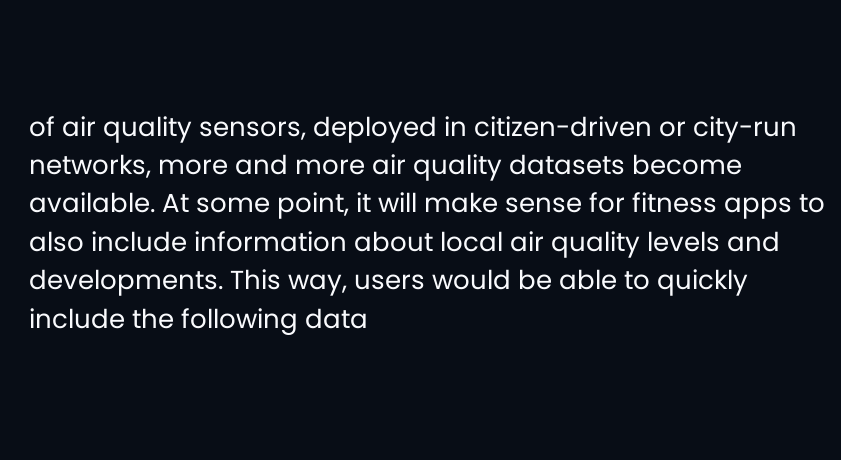of air quality sensors, deployed in citizen-driven or city-run networks, more and more air quality datasets become available. At some point, it will make sense for fitness apps to also include information about local air quality levels and developments. This way, users would be able to quickly include the following data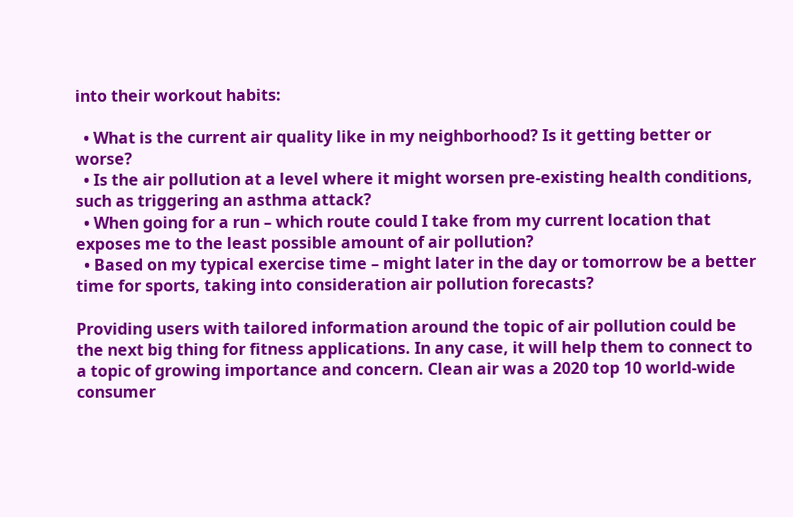into their workout habits:

  • What is the current air quality like in my neighborhood? Is it getting better or worse?
  • Is the air pollution at a level where it might worsen pre-existing health conditions, such as triggering an asthma attack?
  • When going for a run – which route could I take from my current location that exposes me to the least possible amount of air pollution?
  • Based on my typical exercise time – might later in the day or tomorrow be a better time for sports, taking into consideration air pollution forecasts?

Providing users with tailored information around the topic of air pollution could be the next big thing for fitness applications. In any case, it will help them to connect to a topic of growing importance and concern. Clean air was a 2020 top 10 world-wide consumer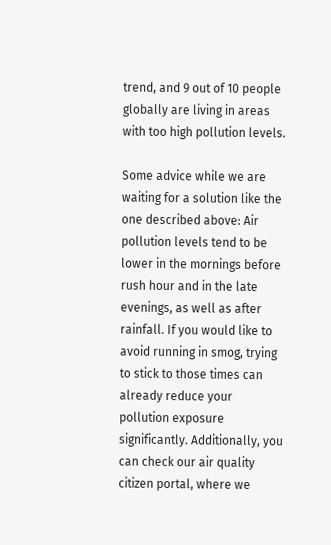trend, and 9 out of 10 people globally are living in areas with too high pollution levels.

Some advice while we are waiting for a solution like the one described above: Air pollution levels tend to be lower in the mornings before rush hour and in the late evenings, as well as after rainfall. If you would like to avoid running in smog, trying to stick to those times can already reduce your pollution exposure significantly. Additionally, you can check our air quality citizen portal, where we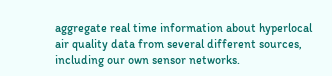aggregate real time information about hyperlocal air quality data from several different sources, including our own sensor networks.